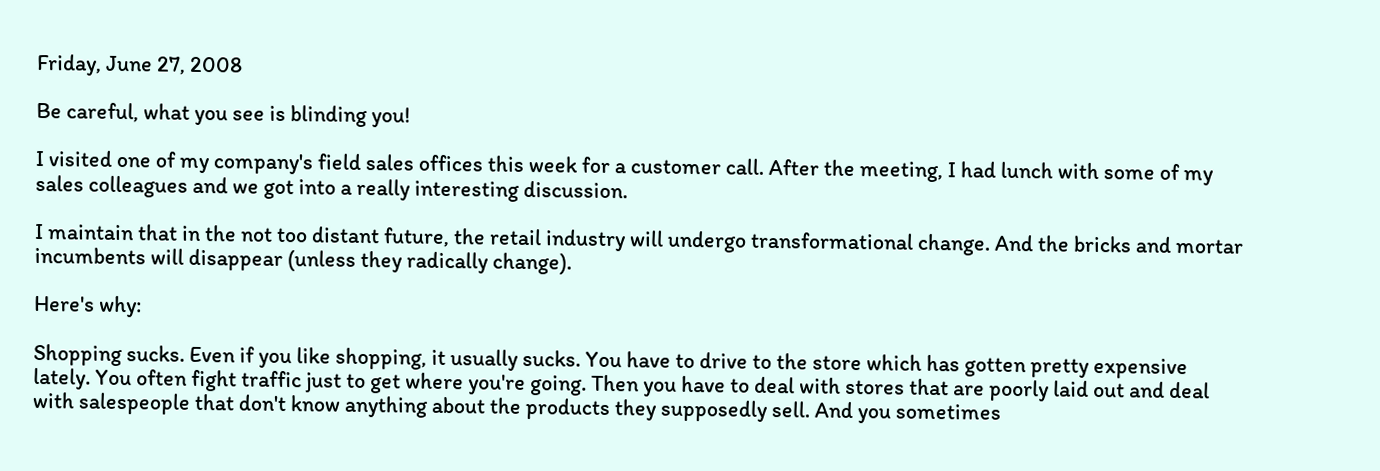Friday, June 27, 2008

Be careful, what you see is blinding you!

I visited one of my company's field sales offices this week for a customer call. After the meeting, I had lunch with some of my sales colleagues and we got into a really interesting discussion.

I maintain that in the not too distant future, the retail industry will undergo transformational change. And the bricks and mortar incumbents will disappear (unless they radically change).

Here's why:

Shopping sucks. Even if you like shopping, it usually sucks. You have to drive to the store which has gotten pretty expensive lately. You often fight traffic just to get where you're going. Then you have to deal with stores that are poorly laid out and deal with salespeople that don't know anything about the products they supposedly sell. And you sometimes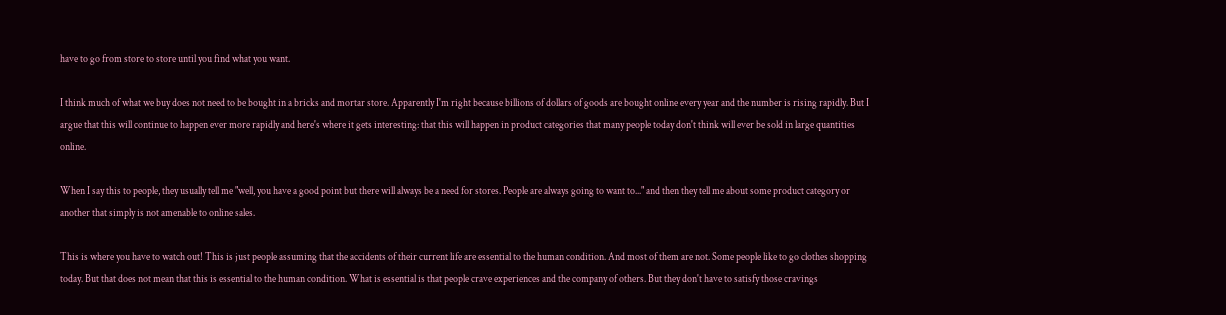have to go from store to store until you find what you want.

I think much of what we buy does not need to be bought in a bricks and mortar store. Apparently I'm right because billions of dollars of goods are bought online every year and the number is rising rapidly. But I argue that this will continue to happen ever more rapidly and here's where it gets interesting: that this will happen in product categories that many people today don't think will ever be sold in large quantities online.

When I say this to people, they usually tell me "well, you have a good point but there will always be a need for stores. People are always going to want to..." and then they tell me about some product category or another that simply is not amenable to online sales.

This is where you have to watch out! This is just people assuming that the accidents of their current life are essential to the human condition. And most of them are not. Some people like to go clothes shopping today. But that does not mean that this is essential to the human condition. What is essential is that people crave experiences and the company of others. But they don't have to satisfy those cravings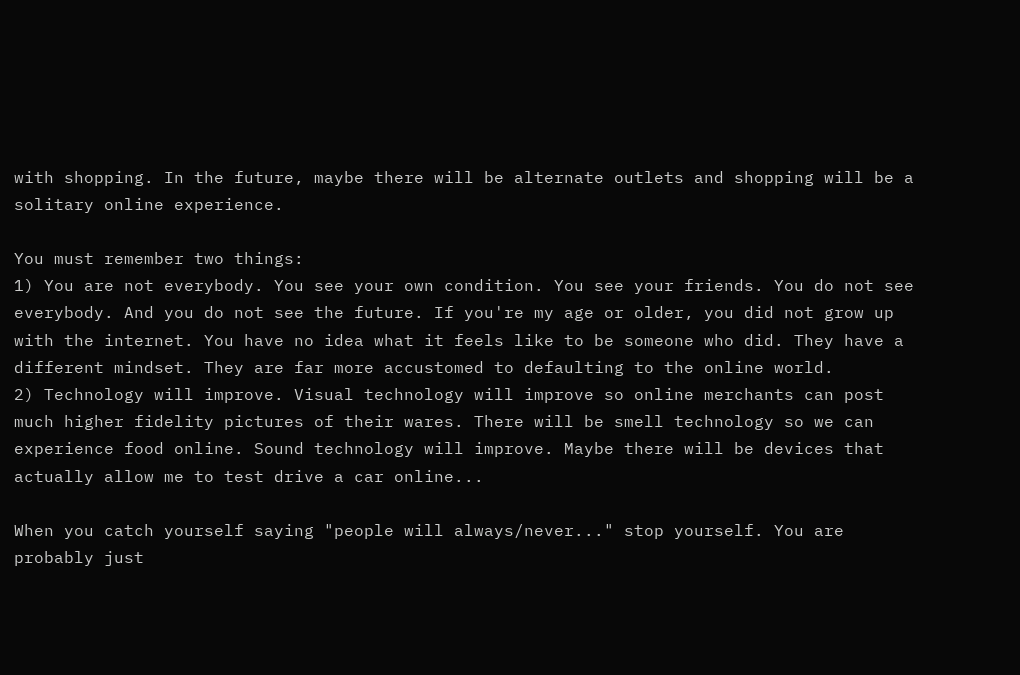with shopping. In the future, maybe there will be alternate outlets and shopping will be a solitary online experience.

You must remember two things:
1) You are not everybody. You see your own condition. You see your friends. You do not see everybody. And you do not see the future. If you're my age or older, you did not grow up with the internet. You have no idea what it feels like to be someone who did. They have a different mindset. They are far more accustomed to defaulting to the online world.
2) Technology will improve. Visual technology will improve so online merchants can post much higher fidelity pictures of their wares. There will be smell technology so we can experience food online. Sound technology will improve. Maybe there will be devices that actually allow me to test drive a car online...

When you catch yourself saying "people will always/never..." stop yourself. You are probably just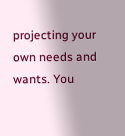projecting your own needs and wants. You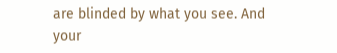are blinded by what you see. And your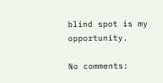blind spot is my opportunity.

No comments: